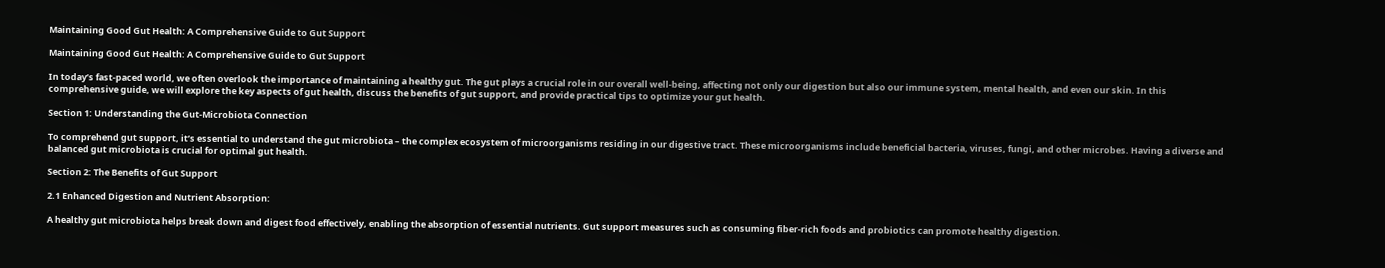Maintaining Good Gut Health: A Comprehensive Guide to Gut Support

Maintaining Good Gut Health: A Comprehensive Guide to Gut Support

In today’s fast-paced world, we often overlook the importance of maintaining a healthy gut. The gut plays a crucial role in our overall well-being, affecting not only our digestion but also our immune system, mental health, and even our skin. In this comprehensive guide, we will explore the key aspects of gut health, discuss the benefits of gut support, and provide practical tips to optimize your gut health.

Section 1: Understanding the Gut-Microbiota Connection

To comprehend gut support, it’s essential to understand the gut microbiota – the complex ecosystem of microorganisms residing in our digestive tract. These microorganisms include beneficial bacteria, viruses, fungi, and other microbes. Having a diverse and balanced gut microbiota is crucial for optimal gut health.

Section 2: The Benefits of Gut Support

2.1 Enhanced Digestion and Nutrient Absorption:

A healthy gut microbiota helps break down and digest food effectively, enabling the absorption of essential nutrients. Gut support measures such as consuming fiber-rich foods and probiotics can promote healthy digestion.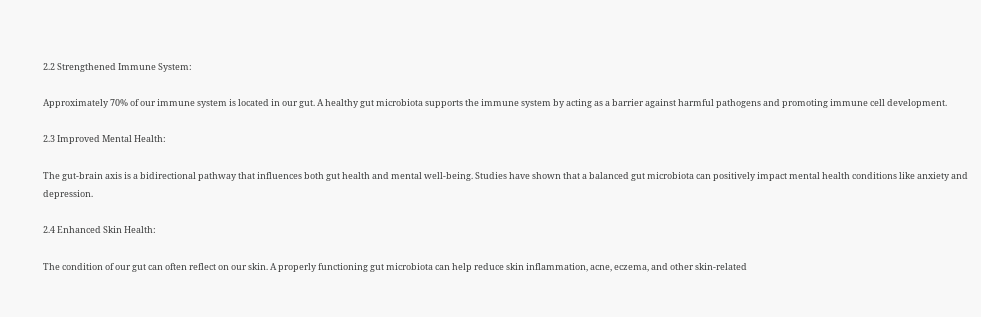2.2 Strengthened Immune System:

Approximately 70% of our immune system is located in our gut. A healthy gut microbiota supports the immune system by acting as a barrier against harmful pathogens and promoting immune cell development.

2.3 Improved Mental Health:

The gut-brain axis is a bidirectional pathway that influences both gut health and mental well-being. Studies have shown that a balanced gut microbiota can positively impact mental health conditions like anxiety and depression.

2.4 Enhanced Skin Health:

The condition of our gut can often reflect on our skin. A properly functioning gut microbiota can help reduce skin inflammation, acne, eczema, and other skin-related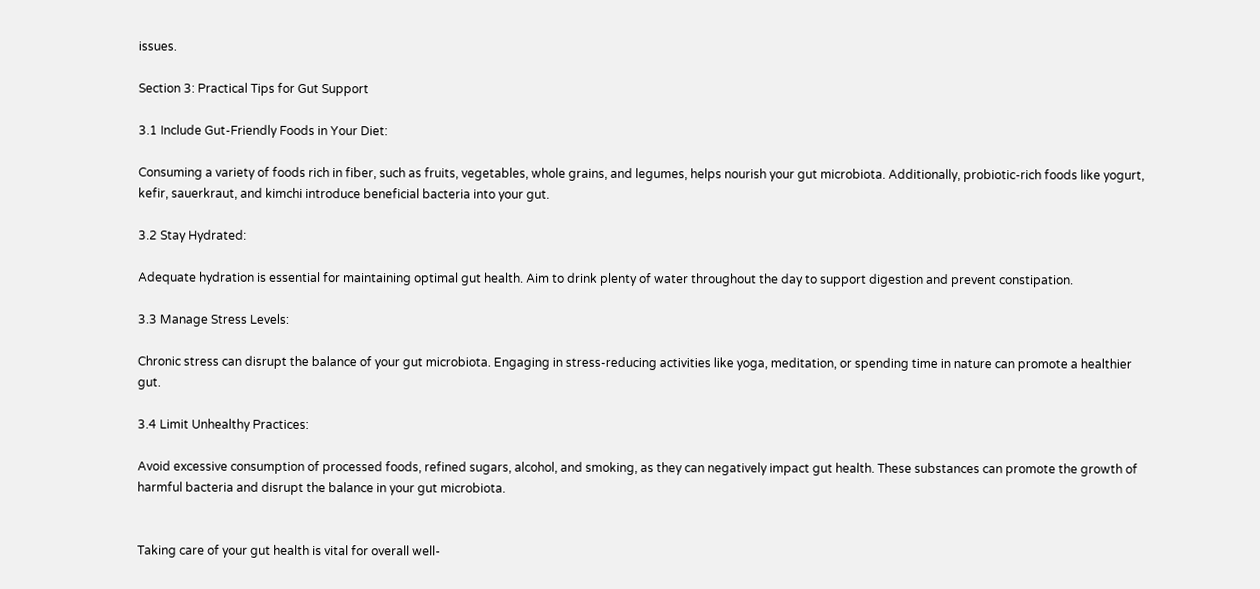issues.

Section 3: Practical Tips for Gut Support

3.1 Include Gut-Friendly Foods in Your Diet:

Consuming a variety of foods rich in fiber, such as fruits, vegetables, whole grains, and legumes, helps nourish your gut microbiota. Additionally, probiotic-rich foods like yogurt, kefir, sauerkraut, and kimchi introduce beneficial bacteria into your gut.

3.2 Stay Hydrated:

Adequate hydration is essential for maintaining optimal gut health. Aim to drink plenty of water throughout the day to support digestion and prevent constipation.

3.3 Manage Stress Levels:

Chronic stress can disrupt the balance of your gut microbiota. Engaging in stress-reducing activities like yoga, meditation, or spending time in nature can promote a healthier gut.

3.4 Limit Unhealthy Practices:

Avoid excessive consumption of processed foods, refined sugars, alcohol, and smoking, as they can negatively impact gut health. These substances can promote the growth of harmful bacteria and disrupt the balance in your gut microbiota.


Taking care of your gut health is vital for overall well-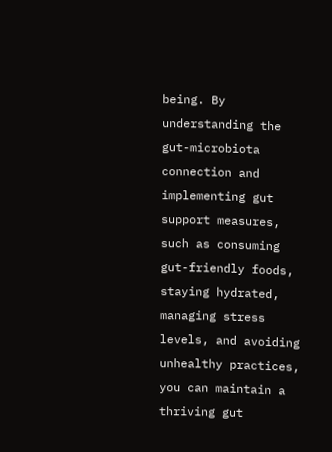being. By understanding the gut-microbiota connection and implementing gut support measures, such as consuming gut-friendly foods, staying hydrated, managing stress levels, and avoiding unhealthy practices, you can maintain a thriving gut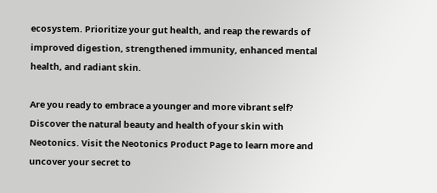ecosystem. Prioritize your gut health, and reap the rewards of improved digestion, strengthened immunity, enhanced mental health, and radiant skin.

Are you ready to embrace a younger and more vibrant self? Discover the natural beauty and health of your skin with Neotonics. Visit the Neotonics Product Page to learn more and uncover your secret to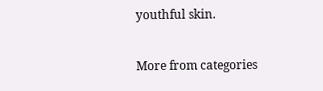youthful skin.

More from categories